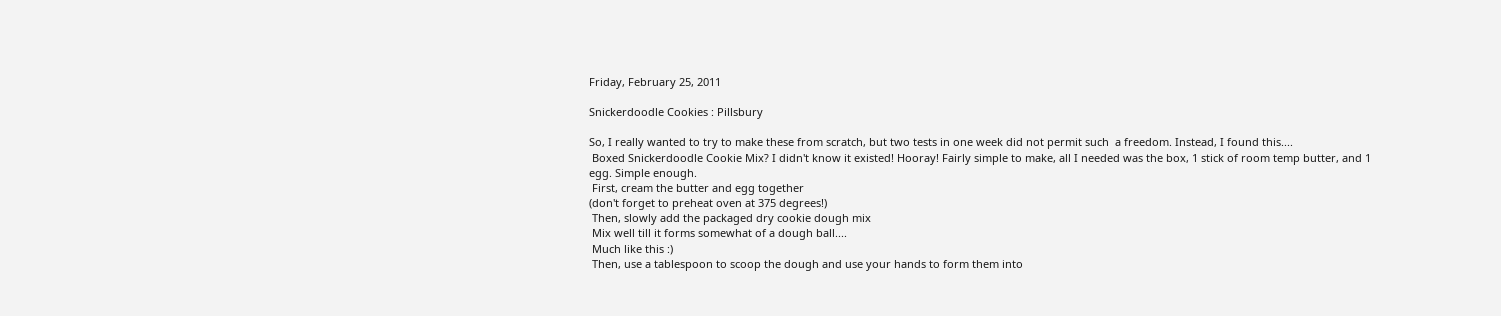Friday, February 25, 2011

Snickerdoodle Cookies : Pillsbury

So, I really wanted to try to make these from scratch, but two tests in one week did not permit such  a freedom. Instead, I found this....
 Boxed Snickerdoodle Cookie Mix? I didn't know it existed! Hooray! Fairly simple to make, all I needed was the box, 1 stick of room temp butter, and 1 egg. Simple enough.
 First, cream the butter and egg together
(don't forget to preheat oven at 375 degrees!)
 Then, slowly add the packaged dry cookie dough mix
 Mix well till it forms somewhat of a dough ball....
 Much like this :)
 Then, use a tablespoon to scoop the dough and use your hands to form them into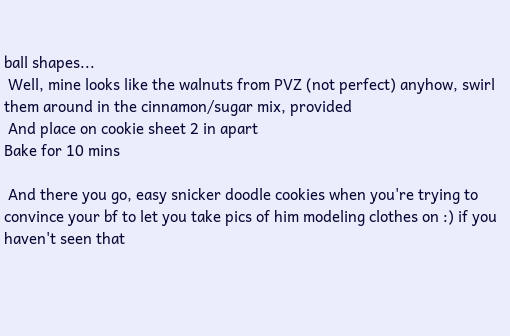ball shapes...
 Well, mine looks like the walnuts from PVZ (not perfect) anyhow, swirl them around in the cinnamon/sugar mix, provided
 And place on cookie sheet 2 in apart
Bake for 10 mins

 And there you go, easy snicker doodle cookies when you're trying to convince your bf to let you take pics of him modeling clothes on :) if you haven't seen that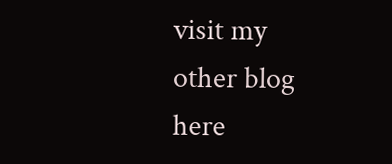visit my other blog here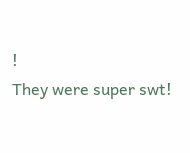!
They were super swt!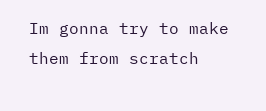Im gonna try to make them from scratch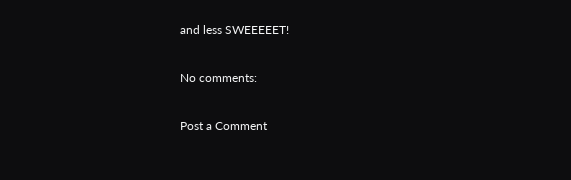and less SWEEEEET!

No comments:

Post a Comment